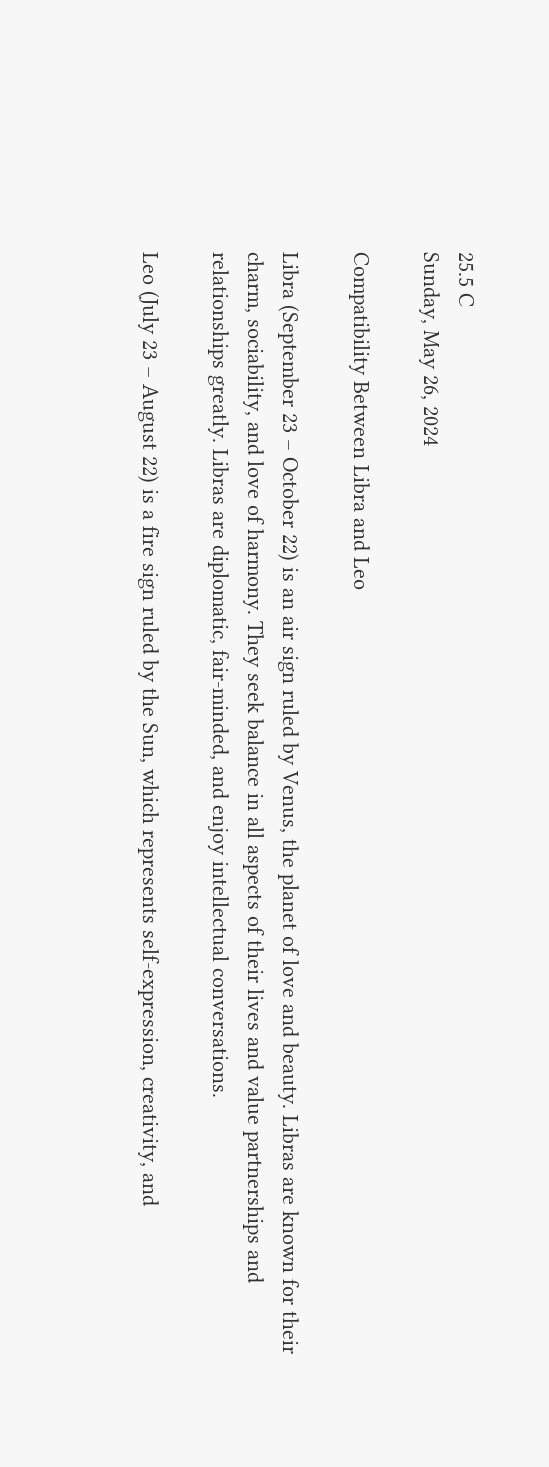25.5 C
Sunday, May 26, 2024

Compatibility Between Libra and Leo

Libra (September 23 – October 22) is an air sign ruled by Venus, the planet of love and beauty. Libras are known for their charm, sociability, and love of harmony. They seek balance in all aspects of their lives and value partnerships and relationships greatly. Libras are diplomatic, fair-minded, and enjoy intellectual conversations.

Leo (July 23 – August 22) is a fire sign ruled by the Sun, which represents self-expression, creativity, and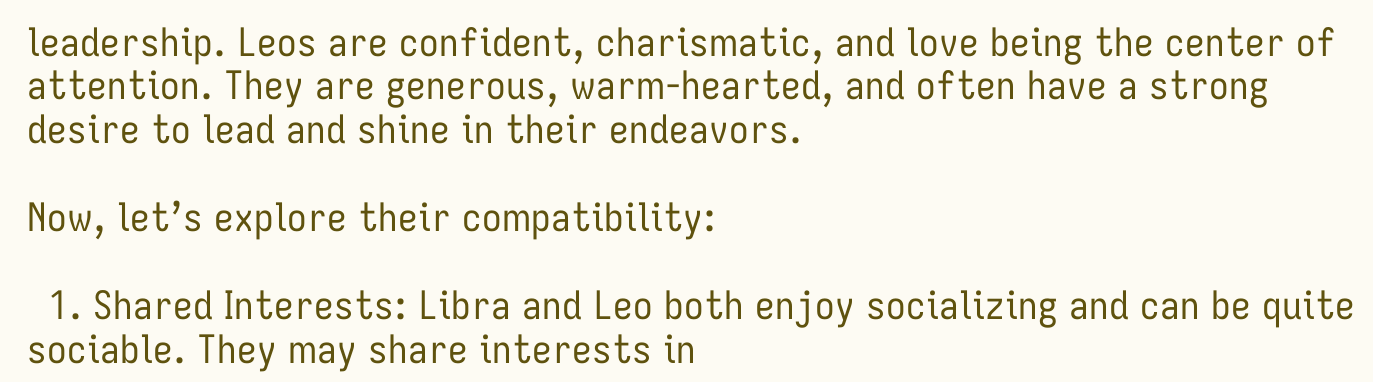leadership. Leos are confident, charismatic, and love being the center of attention. They are generous, warm-hearted, and often have a strong desire to lead and shine in their endeavors.

Now, let’s explore their compatibility:

  1. Shared Interests: Libra and Leo both enjoy socializing and can be quite sociable. They may share interests in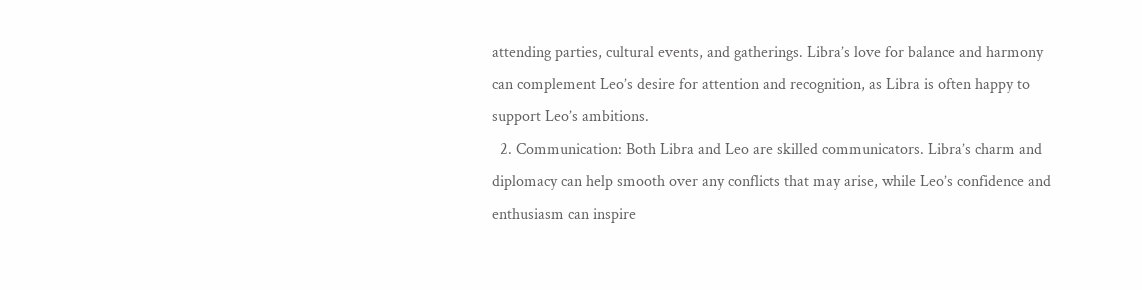attending parties, cultural events, and gatherings. Libra’s love for balance and harmony can complement Leo’s desire for attention and recognition, as Libra is often happy to support Leo’s ambitions.
  2. Communication: Both Libra and Leo are skilled communicators. Libra’s charm and diplomacy can help smooth over any conflicts that may arise, while Leo’s confidence and enthusiasm can inspire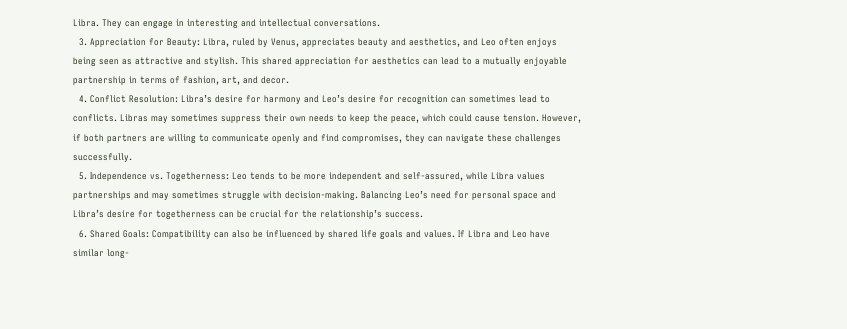Libra. They can engage in interesting and intellectual conversations.
  3. Appreciation for Beauty: Libra, ruled by Venus, appreciates beauty and aesthetics, and Leo often enjoys being seen as attractive and stylish. This shared appreciation for aesthetics can lead to a mutually enjoyable partnership in terms of fashion, art, and decor.
  4. Conflict Resolution: Libra’s desire for harmony and Leo’s desire for recognition can sometimes lead to conflicts. Libras may sometimes suppress their own needs to keep the peace, which could cause tension. However, if both partners are willing to communicate openly and find compromises, they can navigate these challenges successfully.
  5. Independence vs. Togetherness: Leo tends to be more independent and self-assured, while Libra values partnerships and may sometimes struggle with decision-making. Balancing Leo’s need for personal space and Libra’s desire for togetherness can be crucial for the relationship’s success.
  6. Shared Goals: Compatibility can also be influenced by shared life goals and values. If Libra and Leo have similar long-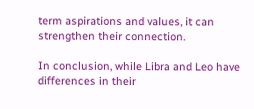term aspirations and values, it can strengthen their connection.

In conclusion, while Libra and Leo have differences in their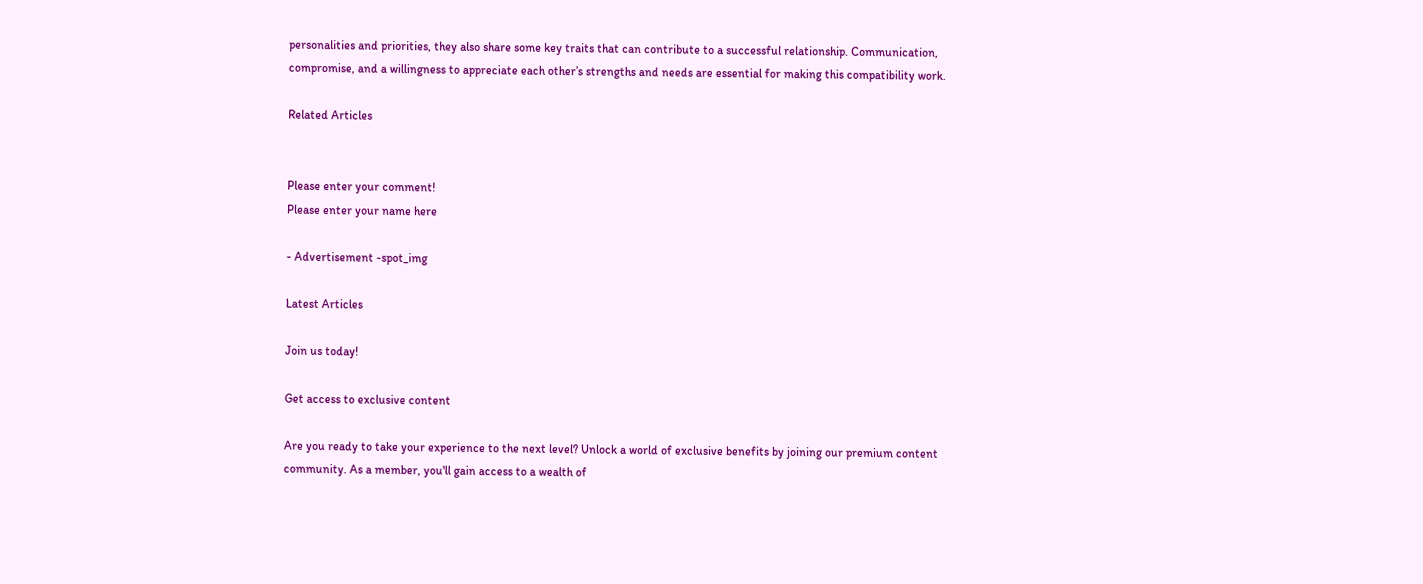personalities and priorities, they also share some key traits that can contribute to a successful relationship. Communication, compromise, and a willingness to appreciate each other’s strengths and needs are essential for making this compatibility work.

Related Articles


Please enter your comment!
Please enter your name here

- Advertisement -spot_img

Latest Articles

Join us today!

Get access to exclusive content

Are you ready to take your experience to the next level? Unlock a world of exclusive benefits by joining our premium content community. As a member, you'll gain access to a wealth of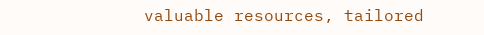valuable resources, tailored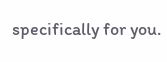specifically for you.